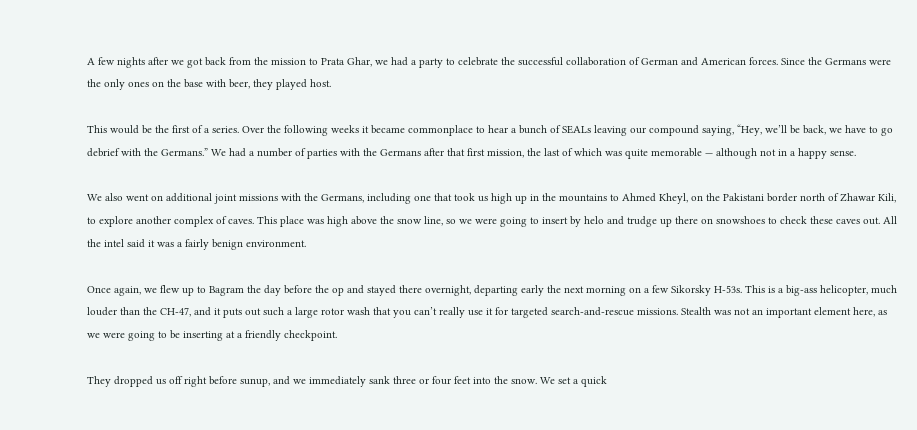A few nights after we got back from the mission to Prata Ghar, we had a party to celebrate the successful collaboration of German and American forces. Since the Germans were the only ones on the base with beer, they played host.

This would be the first of a series. Over the following weeks it became commonplace to hear a bunch of SEALs leaving our compound saying, “Hey, we’ll be back, we have to go debrief with the Germans.” We had a number of parties with the Germans after that first mission, the last of which was quite memorable — although not in a happy sense.

We also went on additional joint missions with the Germans, including one that took us high up in the mountains to Ahmed Kheyl, on the Pakistani border north of Zhawar Kili, to explore another complex of caves. This place was high above the snow line, so we were going to insert by helo and trudge up there on snowshoes to check these caves out. All the intel said it was a fairly benign environment.

Once again, we flew up to Bagram the day before the op and stayed there overnight, departing early the next morning on a few Sikorsky H-53s. This is a big-ass helicopter, much louder than the CH-47, and it puts out such a large rotor wash that you can’t really use it for targeted search-and-rescue missions. Stealth was not an important element here, as we were going to be inserting at a friendly checkpoint.

They dropped us off right before sunup, and we immediately sank three or four feet into the snow. We set a quick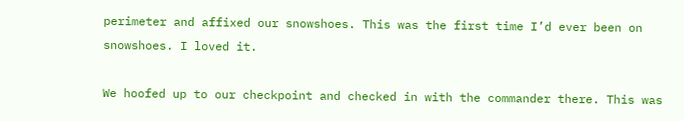perimeter and affixed our snowshoes. This was the first time I’d ever been on snowshoes. I loved it.

We hoofed up to our checkpoint and checked in with the commander there. This was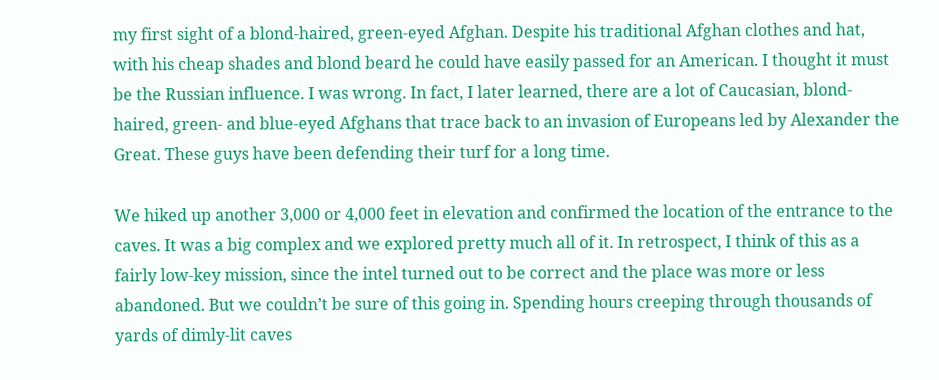my first sight of a blond-haired, green-eyed Afghan. Despite his traditional Afghan clothes and hat, with his cheap shades and blond beard he could have easily passed for an American. I thought it must be the Russian influence. I was wrong. In fact, I later learned, there are a lot of Caucasian, blond-haired, green- and blue-eyed Afghans that trace back to an invasion of Europeans led by Alexander the Great. These guys have been defending their turf for a long time.

We hiked up another 3,000 or 4,000 feet in elevation and confirmed the location of the entrance to the caves. It was a big complex and we explored pretty much all of it. In retrospect, I think of this as a fairly low-key mission, since the intel turned out to be correct and the place was more or less abandoned. But we couldn’t be sure of this going in. Spending hours creeping through thousands of yards of dimly-lit caves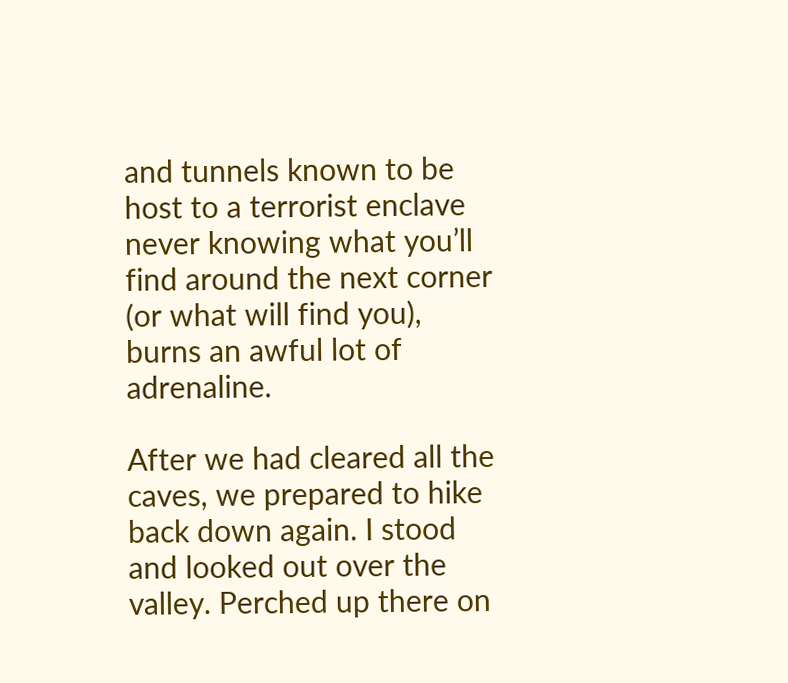and tunnels known to be host to a terrorist enclave never knowing what you’ll find around the next corner (or what will find you), burns an awful lot of adrenaline.

After we had cleared all the caves, we prepared to hike back down again. I stood and looked out over the valley. Perched up there on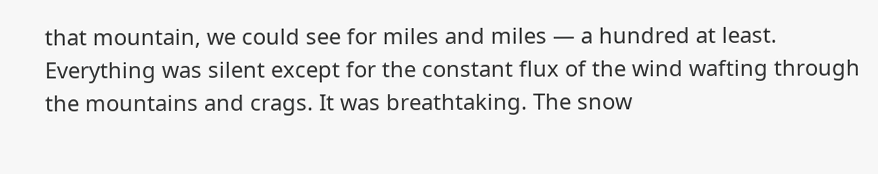that mountain, we could see for miles and miles — a hundred at least. Everything was silent except for the constant flux of the wind wafting through the mountains and crags. It was breathtaking. The snow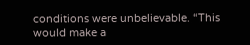conditions were unbelievable. “This would make a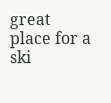great place for a ski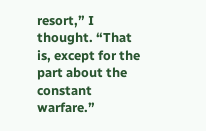resort,” I thought. “That is, except for the part about the constant warfare.”